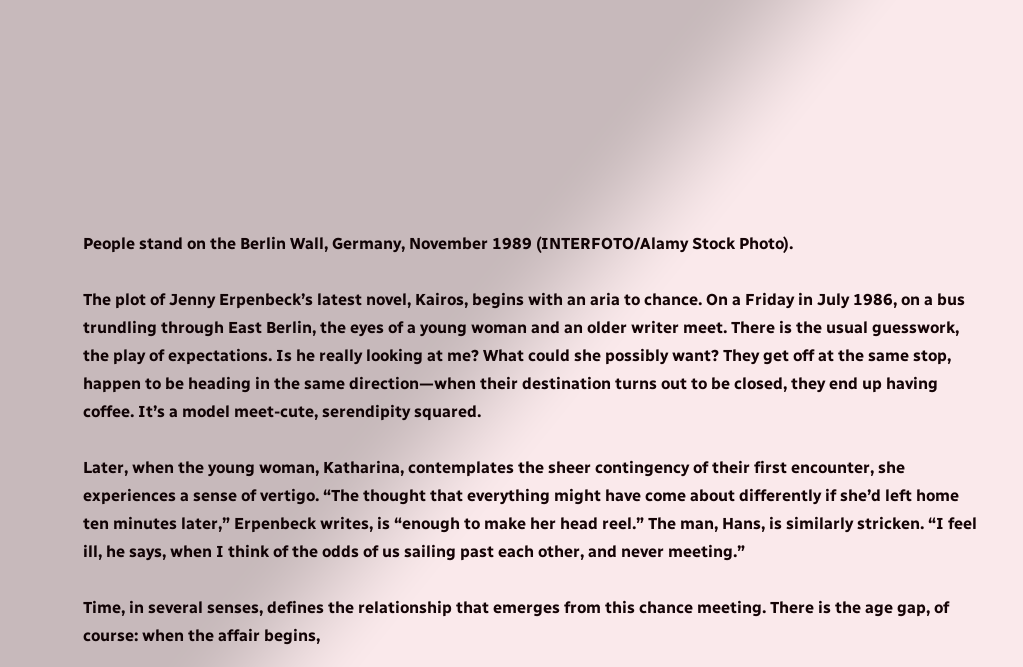People stand on the Berlin Wall, Germany, November 1989 (INTERFOTO/Alamy Stock Photo).

The plot of Jenny Erpenbeck’s latest novel, Kairos, begins with an aria to chance. On a Friday in July 1986, on a bus trundling through East Berlin, the eyes of a young woman and an older writer meet. There is the usual guesswork, the play of expectations. Is he really looking at me? What could she possibly want? They get off at the same stop, happen to be heading in the same direction—when their destination turns out to be closed, they end up having coffee. It’s a model meet-cute, serendipity squared.

Later, when the young woman, Katharina, contemplates the sheer contingency of their first encounter, she experiences a sense of vertigo. “The thought that everything might have come about differently if she’d left home ten minutes later,” Erpenbeck writes, is “enough to make her head reel.” The man, Hans, is similarly stricken. “I feel ill, he says, when I think of the odds of us sailing past each other, and never meeting.”

Time, in several senses, defines the relationship that emerges from this chance meeting. There is the age gap, of course: when the affair begins,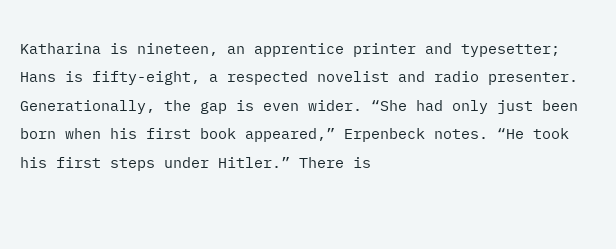Katharina is nineteen, an apprentice printer and typesetter; Hans is fifty-eight, a respected novelist and radio presenter. Generationally, the gap is even wider. “She had only just been born when his first book appeared,” Erpenbeck notes. “He took his first steps under Hitler.” There is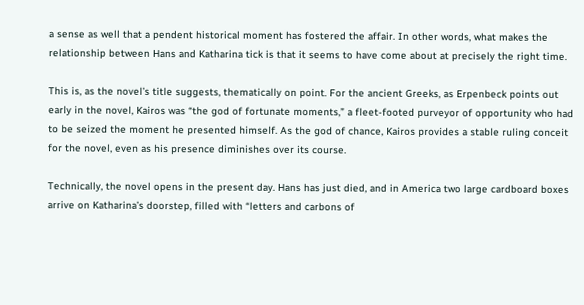a sense as well that a pendent historical moment has fostered the affair. In other words, what makes the relationship between Hans and Katharina tick is that it seems to have come about at precisely the right time.

This is, as the novel’s title suggests, thematically on point. For the ancient Greeks, as Erpenbeck points out early in the novel, Kairos was “the god of fortunate moments,” a fleet-footed purveyor of opportunity who had to be seized the moment he presented himself. As the god of chance, Kairos provides a stable ruling conceit for the novel, even as his presence diminishes over its course.

Technically, the novel opens in the present day. Hans has just died, and in America two large cardboard boxes arrive on Katharina’s doorstep, filled with “letters and carbons of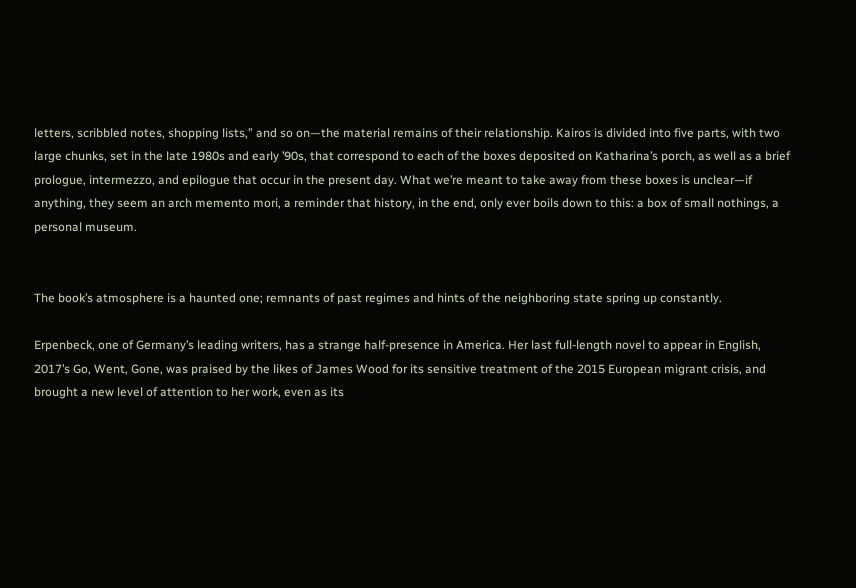letters, scribbled notes, shopping lists,” and so on—the material remains of their relationship. Kairos is divided into five parts, with two large chunks, set in the late 1980s and early ’90s, that correspond to each of the boxes deposited on Katharina’s porch, as well as a brief prologue, intermezzo, and epilogue that occur in the present day. What we’re meant to take away from these boxes is unclear—if anything, they seem an arch memento mori, a reminder that history, in the end, only ever boils down to this: a box of small nothings, a personal museum.


The book’s atmosphere is a haunted one; remnants of past regimes and hints of the neighboring state spring up constantly.

Erpenbeck, one of Germany’s leading writers, has a strange half-presence in America. Her last full-length novel to appear in English, 2017’s Go, Went, Gone, was praised by the likes of James Wood for its sensitive treatment of the 2015 European migrant crisis, and brought a new level of attention to her work, even as its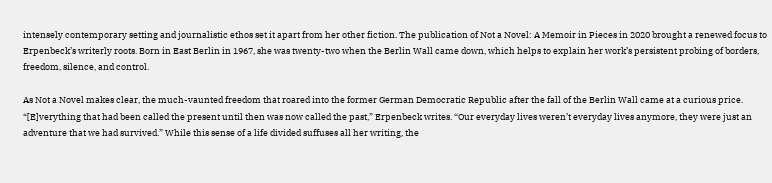intensely contemporary setting and journalistic ethos set it apart from her other fiction. The publication of Not a Novel: A Memoir in Pieces in 2020 brought a renewed focus to Erpenbeck’s writerly roots. Born in East Berlin in 1967, she was twenty-two when the Berlin Wall came down, which helps to explain her work’s persistent probing of borders, freedom, silence, and control.

As Not a Novel makes clear, the much-vaunted freedom that roared into the former German Democratic Republic after the fall of the Berlin Wall came at a curious price. “[E]verything that had been called the present until then was now called the past,” Erpenbeck writes. “Our everyday lives weren’t everyday lives anymore, they were just an adventure that we had survived.” While this sense of a life divided suffuses all her writing, the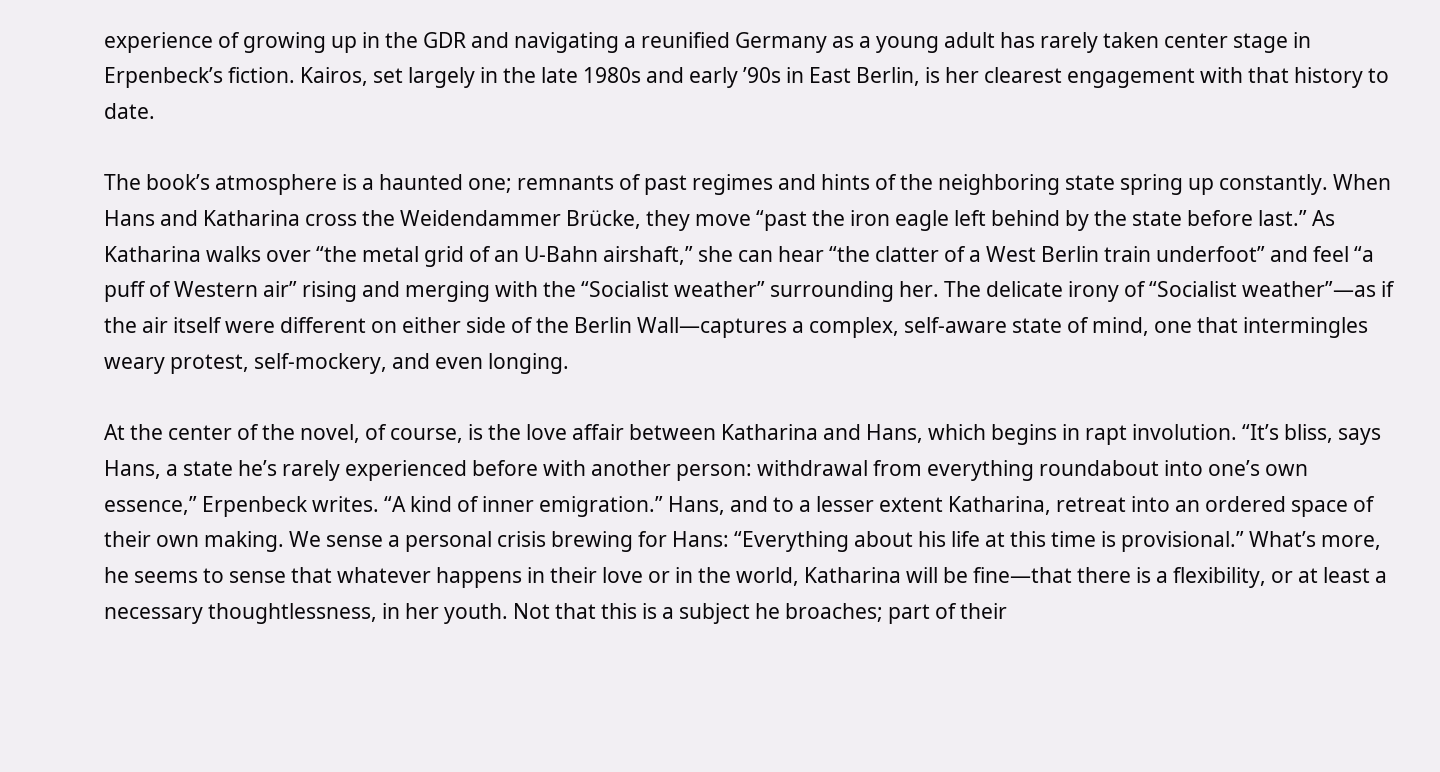experience of growing up in the GDR and navigating a reunified Germany as a young adult has rarely taken center stage in Erpenbeck’s fiction. Kairos, set largely in the late 1980s and early ’90s in East Berlin, is her clearest engagement with that history to date.

The book’s atmosphere is a haunted one; remnants of past regimes and hints of the neighboring state spring up constantly. When Hans and Katharina cross the Weidendammer Brücke, they move “past the iron eagle left behind by the state before last.” As Katharina walks over “the metal grid of an U-Bahn airshaft,” she can hear “the clatter of a West Berlin train underfoot” and feel “a puff of Western air” rising and merging with the “Socialist weather” surrounding her. The delicate irony of “Socialist weather”—as if the air itself were different on either side of the Berlin Wall—captures a complex, self-aware state of mind, one that intermingles weary protest, self-mockery, and even longing.

At the center of the novel, of course, is the love affair between Katharina and Hans, which begins in rapt involution. “It’s bliss, says Hans, a state he’s rarely experienced before with another person: withdrawal from everything roundabout into one’s own essence,” Erpenbeck writes. “A kind of inner emigration.” Hans, and to a lesser extent Katharina, retreat into an ordered space of their own making. We sense a personal crisis brewing for Hans: “Everything about his life at this time is provisional.” What’s more, he seems to sense that whatever happens in their love or in the world, Katharina will be fine—that there is a flexibility, or at least a necessary thoughtlessness, in her youth. Not that this is a subject he broaches; part of their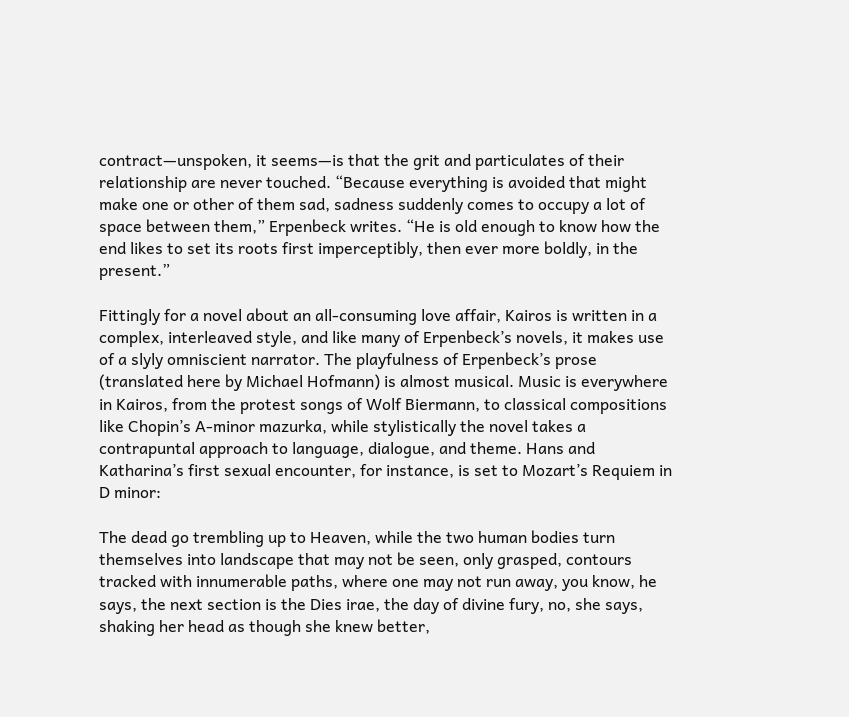contract—unspoken, it seems—is that the grit and particulates of their relationship are never touched. “Because everything is avoided that might make one or other of them sad, sadness suddenly comes to occupy a lot of space between them,” Erpenbeck writes. “He is old enough to know how the end likes to set its roots first imperceptibly, then ever more boldly, in the present.”

Fittingly for a novel about an all-consuming love affair, Kairos is written in a complex, interleaved style, and like many of Erpenbeck’s novels, it makes use of a slyly omniscient narrator. The playfulness of Erpenbeck’s prose (translated here by Michael Hofmann) is almost musical. Music is everywhere in Kairos, from the protest songs of Wolf Biermann, to classical compositions like Chopin’s A-minor mazurka, while stylistically the novel takes a contrapuntal approach to language, dialogue, and theme. Hans and Katharina’s first sexual encounter, for instance, is set to Mozart’s Requiem in D minor:

The dead go trembling up to Heaven, while the two human bodies turn themselves into landscape that may not be seen, only grasped, contours tracked with innumerable paths, where one may not run away, you know, he says, the next section is the Dies irae, the day of divine fury, no, she says, shaking her head as though she knew better,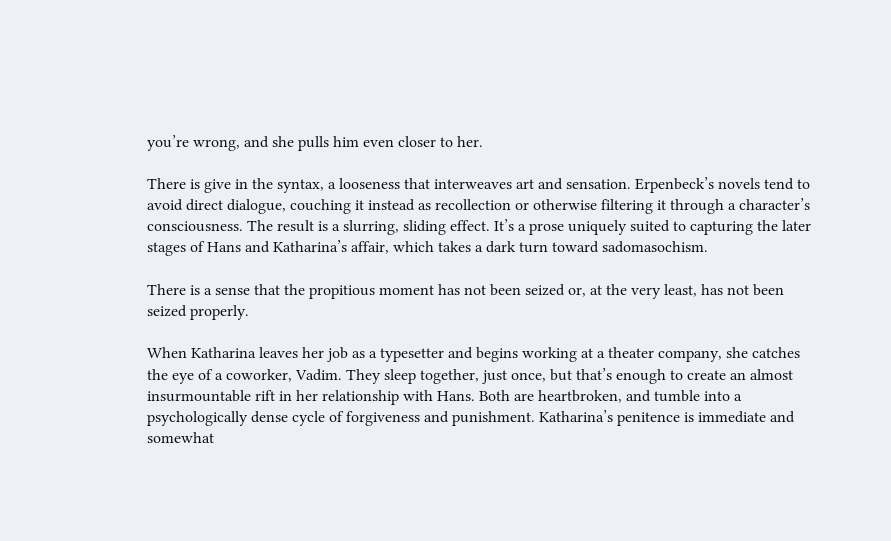you’re wrong, and she pulls him even closer to her.

There is give in the syntax, a looseness that interweaves art and sensation. Erpenbeck’s novels tend to avoid direct dialogue, couching it instead as recollection or otherwise filtering it through a character’s consciousness. The result is a slurring, sliding effect. It’s a prose uniquely suited to capturing the later stages of Hans and Katharina’s affair, which takes a dark turn toward sadomasochism.

There is a sense that the propitious moment has not been seized or, at the very least, has not been seized properly.

When Katharina leaves her job as a typesetter and begins working at a theater company, she catches the eye of a coworker, Vadim. They sleep together, just once, but that’s enough to create an almost insurmountable rift in her relationship with Hans. Both are heartbroken, and tumble into a psychologically dense cycle of forgiveness and punishment. Katharina’s penitence is immediate and somewhat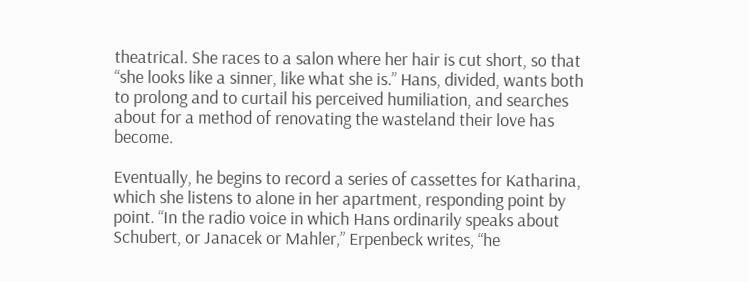theatrical. She races to a salon where her hair is cut short, so that “she looks like a sinner, like what she is.” Hans, divided, wants both to prolong and to curtail his perceived humiliation, and searches about for a method of renovating the wasteland their love has become.

Eventually, he begins to record a series of cassettes for Katharina, which she listens to alone in her apartment, responding point by point. “In the radio voice in which Hans ordinarily speaks about Schubert, or Janacek or Mahler,” Erpenbeck writes, “he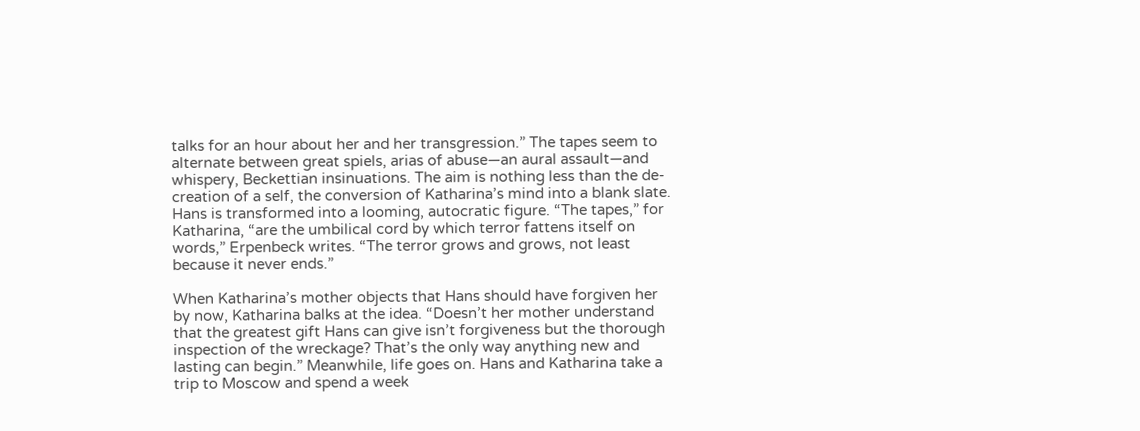talks for an hour about her and her transgression.” The tapes seem to alternate between great spiels, arias of abuse—an aural assault—and whispery, Beckettian insinuations. The aim is nothing less than the de-creation of a self, the conversion of Katharina’s mind into a blank slate. Hans is transformed into a looming, autocratic figure. “The tapes,” for Katharina, “are the umbilical cord by which terror fattens itself on words,” Erpenbeck writes. “The terror grows and grows, not least because it never ends.”

When Katharina’s mother objects that Hans should have forgiven her by now, Katharina balks at the idea. “Doesn’t her mother understand that the greatest gift Hans can give isn’t forgiveness but the thorough inspection of the wreckage? That’s the only way anything new and lasting can begin.” Meanwhile, life goes on. Hans and Katharina take a trip to Moscow and spend a week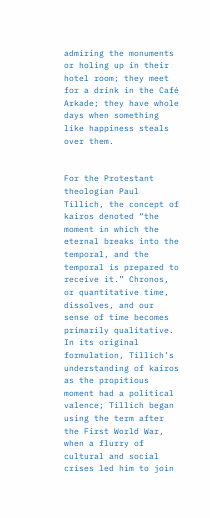admiring the monuments or holing up in their hotel room; they meet for a drink in the Café Arkade; they have whole days when something like happiness steals over them.


For the Protestant theologian Paul Tillich, the concept of kairos denoted “the moment in which the eternal breaks into the temporal, and the temporal is prepared to receive it.” Chronos, or quantitative time, dissolves, and our sense of time becomes primarily qualitative. In its original formulation, Tillich’s understanding of kairos as the propitious moment had a political valence; Tillich began using the term after the First World War, when a flurry of cultural and social crises led him to join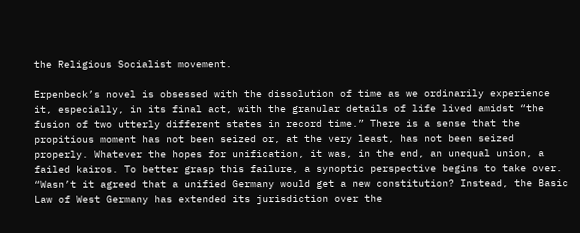the Religious Socialist movement.

Erpenbeck’s novel is obsessed with the dissolution of time as we ordinarily experience it, especially, in its final act, with the granular details of life lived amidst “the fusion of two utterly different states in record time.” There is a sense that the propitious moment has not been seized or, at the very least, has not been seized properly. Whatever the hopes for unification, it was, in the end, an unequal union, a failed kairos. To better grasp this failure, a synoptic perspective begins to take over. “Wasn’t it agreed that a unified Germany would get a new constitution? Instead, the Basic Law of West Germany has extended its jurisdiction over the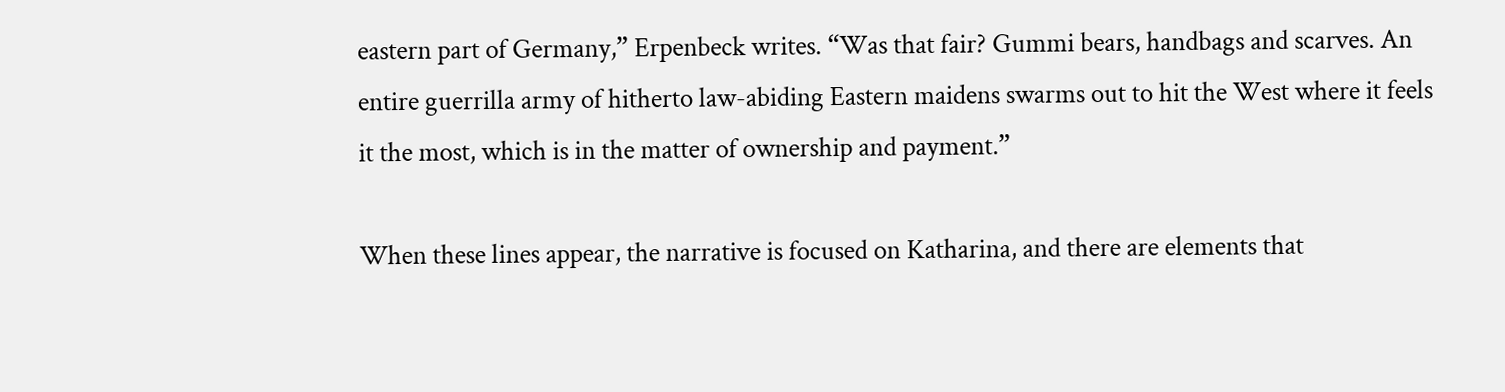eastern part of Germany,” Erpenbeck writes. “Was that fair? Gummi bears, handbags and scarves. An entire guerrilla army of hitherto law-abiding Eastern maidens swarms out to hit the West where it feels it the most, which is in the matter of ownership and payment.”

When these lines appear, the narrative is focused on Katharina, and there are elements that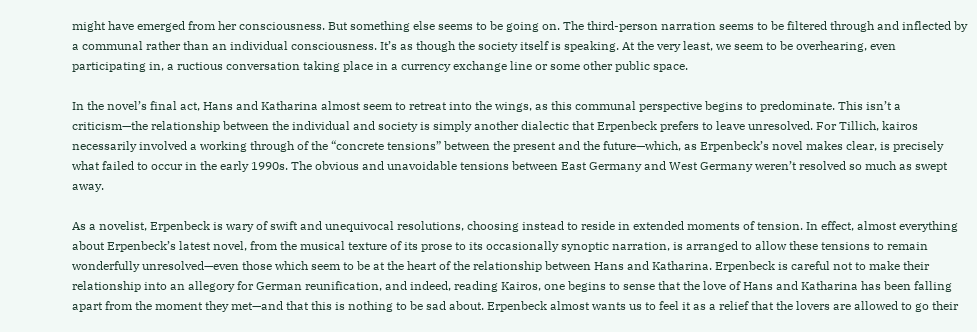might have emerged from her consciousness. But something else seems to be going on. The third-person narration seems to be filtered through and inflected by a communal rather than an individual consciousness. It’s as though the society itself is speaking. At the very least, we seem to be overhearing, even participating in, a ructious conversation taking place in a currency exchange line or some other public space.

In the novel’s final act, Hans and Katharina almost seem to retreat into the wings, as this communal perspective begins to predominate. This isn’t a criticism—the relationship between the individual and society is simply another dialectic that Erpenbeck prefers to leave unresolved. For Tillich, kairos necessarily involved a working through of the “concrete tensions” between the present and the future—which, as Erpenbeck’s novel makes clear, is precisely what failed to occur in the early 1990s. The obvious and unavoidable tensions between East Germany and West Germany weren’t resolved so much as swept away.

As a novelist, Erpenbeck is wary of swift and unequivocal resolutions, choosing instead to reside in extended moments of tension. In effect, almost everything about Erpenbeck’s latest novel, from the musical texture of its prose to its occasionally synoptic narration, is arranged to allow these tensions to remain wonderfully unresolved—even those which seem to be at the heart of the relationship between Hans and Katharina. Erpenbeck is careful not to make their relationship into an allegory for German reunification, and indeed, reading Kairos, one begins to sense that the love of Hans and Katharina has been falling apart from the moment they met—and that this is nothing to be sad about. Erpenbeck almost wants us to feel it as a relief that the lovers are allowed to go their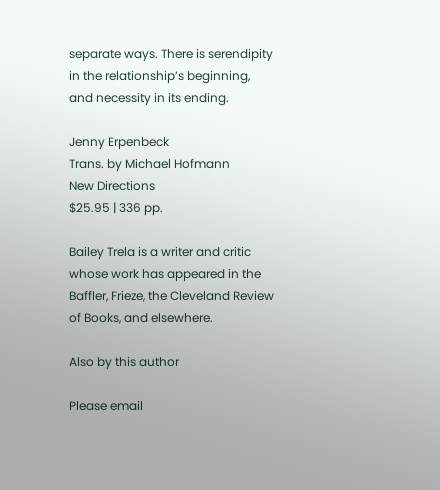separate ways. There is serendipity in the relationship’s beginning, and necessity in its ending.

Jenny Erpenbeck
Trans. by Michael Hofmann
New Directions
$25.95 | 336 pp.

Bailey Trela is a writer and critic whose work has appeared in the Baffler, Frieze, the Cleveland Review of Books, and elsewhere.

Also by this author

Please email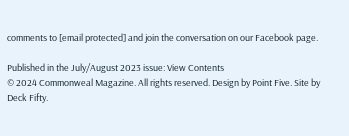comments to [email protected] and join the conversation on our Facebook page.

Published in the July/August 2023 issue: View Contents
© 2024 Commonweal Magazine. All rights reserved. Design by Point Five. Site by Deck Fifty.